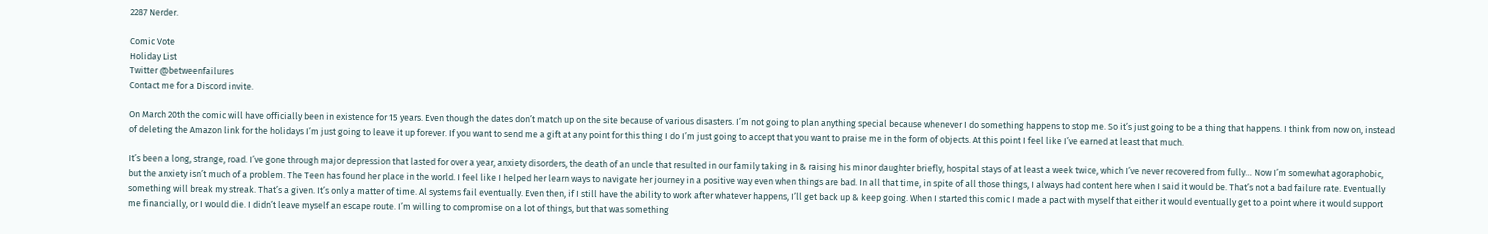2287 Nerder.

Comic Vote
Holiday List
Twitter @betweenfailures
Contact me for a Discord invite.

On March 20th the comic will have officially been in existence for 15 years. Even though the dates don’t match up on the site because of various disasters. I’m not going to plan anything special because whenever I do something happens to stop me. So it’s just going to be a thing that happens. I think from now on, instead of deleting the Amazon link for the holidays I’m just going to leave it up forever. If you want to send me a gift at any point for this thing I do I’m just going to accept that you want to praise me in the form of objects. At this point I feel like I’ve earned at least that much.

It’s been a long, strange, road. I’ve gone through major depression that lasted for over a year, anxiety disorders, the death of an uncle that resulted in our family taking in & raising his minor daughter briefly, hospital stays of at least a week twice, which I’ve never recovered from fully… Now I’m somewhat agoraphobic, but the anxiety isn’t much of a problem. The Teen has found her place in the world. I feel like I helped her learn ways to navigate her journey in a positive way even when things are bad. In all that time, in spite of all those things, I always had content here when I said it would be. That’s not a bad failure rate. Eventually something will break my streak. That’s a given. It’s only a matter of time. Al systems fail eventually. Even then, if I still have the ability to work after whatever happens, I’ll get back up & keep going. When I started this comic I made a pact with myself that either it would eventually get to a point where it would support me financially, or I would die. I didn’t leave myself an escape route. I’m willing to compromise on a lot of things, but that was something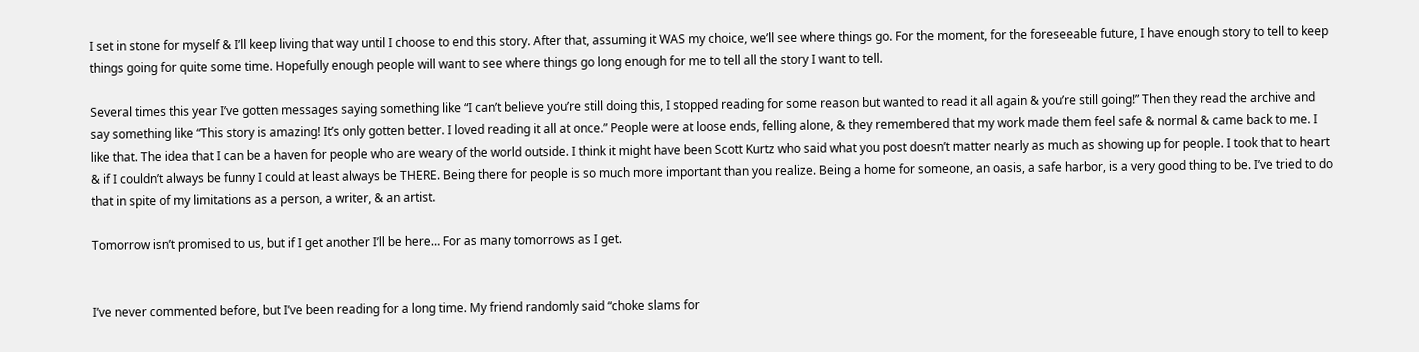I set in stone for myself & I’ll keep living that way until I choose to end this story. After that, assuming it WAS my choice, we’ll see where things go. For the moment, for the foreseeable future, I have enough story to tell to keep things going for quite some time. Hopefully enough people will want to see where things go long enough for me to tell all the story I want to tell.

Several times this year I’ve gotten messages saying something like “I can’t believe you’re still doing this, I stopped reading for some reason but wanted to read it all again & you’re still going!” Then they read the archive and say something like “This story is amazing! It’s only gotten better. I loved reading it all at once.” People were at loose ends, felling alone, & they remembered that my work made them feel safe & normal & came back to me. I like that. The idea that I can be a haven for people who are weary of the world outside. I think it might have been Scott Kurtz who said what you post doesn’t matter nearly as much as showing up for people. I took that to heart & if I couldn’t always be funny I could at least always be THERE. Being there for people is so much more important than you realize. Being a home for someone, an oasis, a safe harbor, is a very good thing to be. I’ve tried to do that in spite of my limitations as a person, a writer, & an artist.

Tomorrow isn’t promised to us, but if I get another I’ll be here… For as many tomorrows as I get.


I’ve never commented before, but I’ve been reading for a long time. My friend randomly said “choke slams for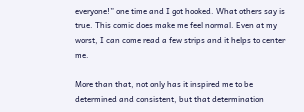everyone!” one time and I got hooked. What others say is true. This comic does make me feel normal. Even at my worst, I can come read a few strips and it helps to center me.

More than that, not only has it inspired me to be determined and consistent, but that determination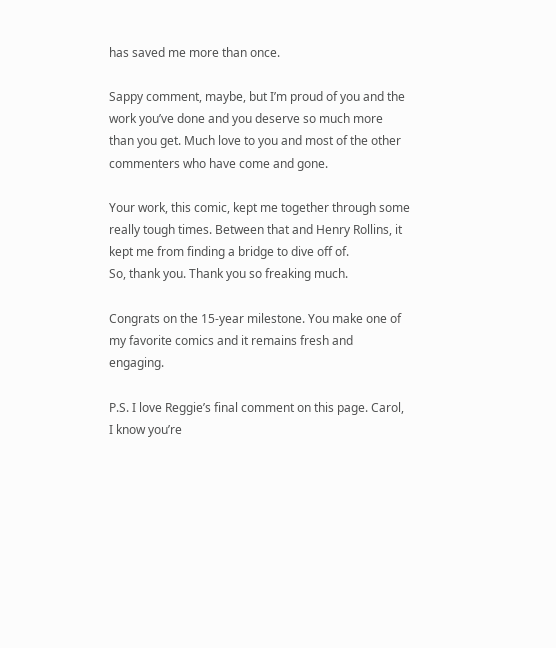has saved me more than once.

Sappy comment, maybe, but I’m proud of you and the work you’ve done and you deserve so much more than you get. Much love to you and most of the other commenters who have come and gone.

Your work, this comic, kept me together through some really tough times. Between that and Henry Rollins, it kept me from finding a bridge to dive off of.
So, thank you. Thank you so freaking much.

Congrats on the 15-year milestone. You make one of my favorite comics and it remains fresh and engaging.

P.S. I love Reggie’s final comment on this page. Carol, I know you’re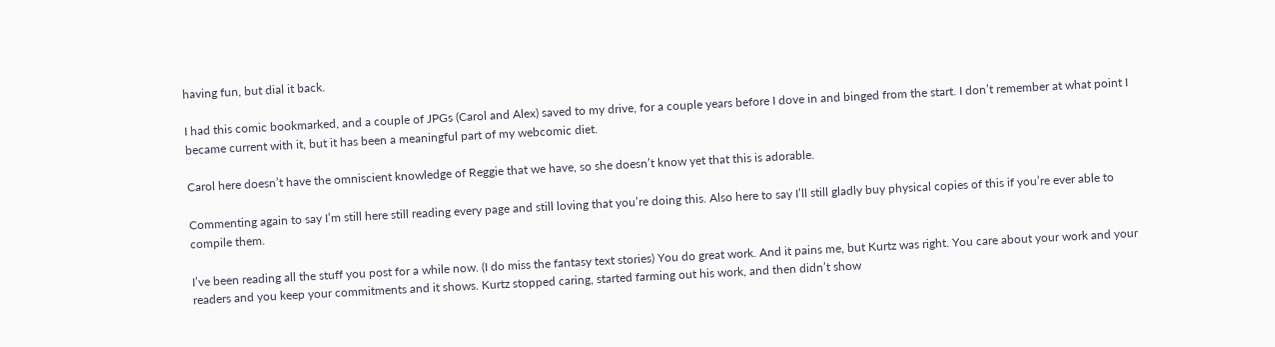having fun, but dial it back.

I had this comic bookmarked, and a couple of JPGs (Carol and Alex) saved to my drive, for a couple years before I dove in and binged from the start. I don’t remember at what point I became current with it, but it has been a meaningful part of my webcomic diet.

Carol here doesn’t have the omniscient knowledge of Reggie that we have, so she doesn’t know yet that this is adorable.

Commenting again to say I’m still here still reading every page and still loving that you’re doing this. Also here to say I’ll still gladly buy physical copies of this if you’re ever able to compile them.

I’ve been reading all the stuff you post for a while now. (I do miss the fantasy text stories) You do great work. And it pains me, but Kurtz was right. You care about your work and your readers and you keep your commitments and it shows. Kurtz stopped caring, started farming out his work, and then didn’t show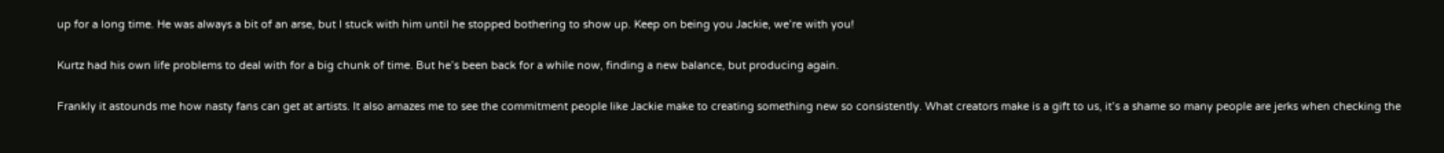up for a long time. He was always a bit of an arse, but I stuck with him until he stopped bothering to show up. Keep on being you Jackie, we’re with you!

Kurtz had his own life problems to deal with for a big chunk of time. But he’s been back for a while now, finding a new balance, but producing again.

Frankly it astounds me how nasty fans can get at artists. It also amazes me to see the commitment people like Jackie make to creating something new so consistently. What creators make is a gift to us, it’s a shame so many people are jerks when checking the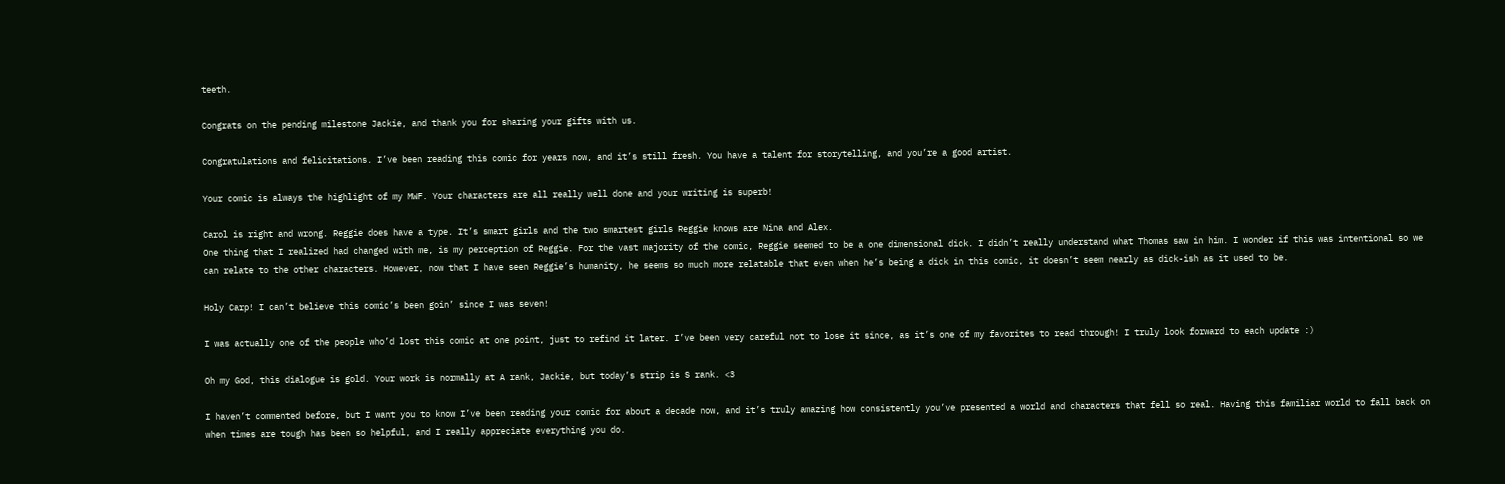teeth.

Congrats on the pending milestone Jackie, and thank you for sharing your gifts with us.

Congratulations and felicitations. I’ve been reading this comic for years now, and it’s still fresh. You have a talent for storytelling, and you’re a good artist.

Your comic is always the highlight of my MWF. Your characters are all really well done and your writing is superb!

Carol is right and wrong. Reggie does have a type. It’s smart girls and the two smartest girls Reggie knows are Nina and Alex.
One thing that I realized had changed with me, is my perception of Reggie. For the vast majority of the comic, Reggie seemed to be a one dimensional dick. I didn’t really understand what Thomas saw in him. I wonder if this was intentional so we can relate to the other characters. However, now that I have seen Reggie’s humanity, he seems so much more relatable that even when he’s being a dick in this comic, it doesn’t seem nearly as dick-ish as it used to be.

Holy Carp! I can’t believe this comic’s been goin’ since I was seven!

I was actually one of the people who’d lost this comic at one point, just to refind it later. I’ve been very careful not to lose it since, as it’s one of my favorites to read through! I truly look forward to each update :)

Oh my God, this dialogue is gold. Your work is normally at A rank, Jackie, but today’s strip is S rank. <3

I haven’t commented before, but I want you to know I’ve been reading your comic for about a decade now, and it’s truly amazing how consistently you’ve presented a world and characters that fell so real. Having this familiar world to fall back on when times are tough has been so helpful, and I really appreciate everything you do.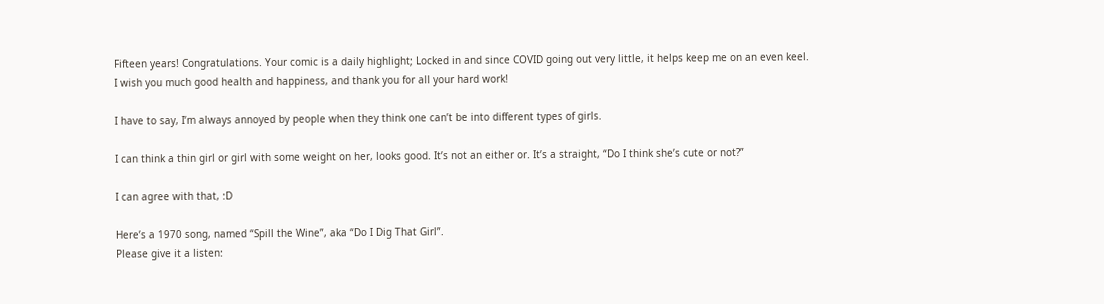Fifteen years! Congratulations. Your comic is a daily highlight; Locked in and since COVID going out very little, it helps keep me on an even keel.
I wish you much good health and happiness, and thank you for all your hard work!

I have to say, I’m always annoyed by people when they think one can’t be into different types of girls.

I can think a thin girl or girl with some weight on her, looks good. It’s not an either or. It’s a straight, “Do I think she’s cute or not?”

I can agree with that, :D

Here’s a 1970 song, named “Spill the Wine”, aka “Do I Dig That Girl”.
Please give it a listen: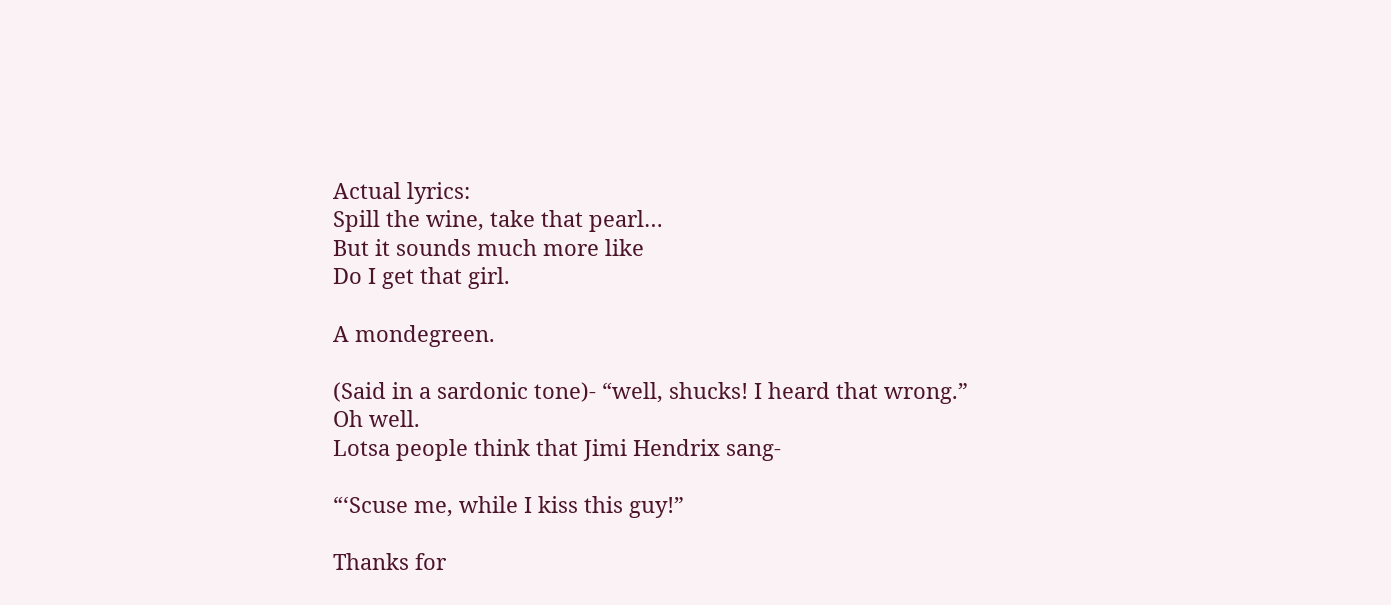Actual lyrics:
Spill the wine, take that pearl…
But it sounds much more like
Do I get that girl.

A mondegreen.

(Said in a sardonic tone)- “well, shucks! I heard that wrong.”
Oh well.
Lotsa people think that Jimi Hendrix sang-

“‘Scuse me, while I kiss this guy!”

Thanks for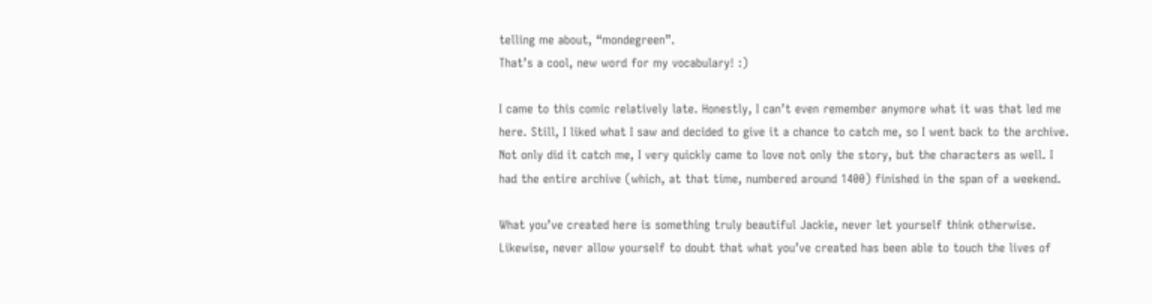telling me about, “mondegreen”.
That’s a cool, new word for my vocabulary! :)

I came to this comic relatively late. Honestly, I can’t even remember anymore what it was that led me here. Still, I liked what I saw and decided to give it a chance to catch me, so I went back to the archive. Not only did it catch me, I very quickly came to love not only the story, but the characters as well. I had the entire archive (which, at that time, numbered around 1400) finished in the span of a weekend.

What you’ve created here is something truly beautiful Jackie, never let yourself think otherwise. Likewise, never allow yourself to doubt that what you’ve created has been able to touch the lives of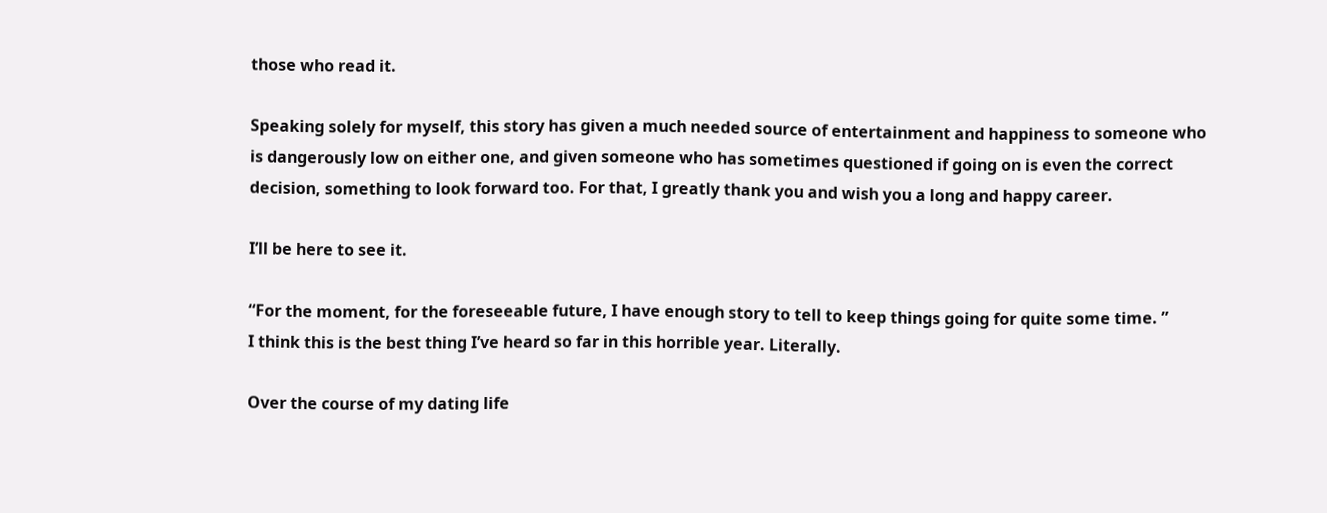those who read it.

Speaking solely for myself, this story has given a much needed source of entertainment and happiness to someone who is dangerously low on either one, and given someone who has sometimes questioned if going on is even the correct decision, something to look forward too. For that, I greatly thank you and wish you a long and happy career.

I’ll be here to see it.

“For the moment, for the foreseeable future, I have enough story to tell to keep things going for quite some time. ”
I think this is the best thing I’ve heard so far in this horrible year. Literally.

Over the course of my dating life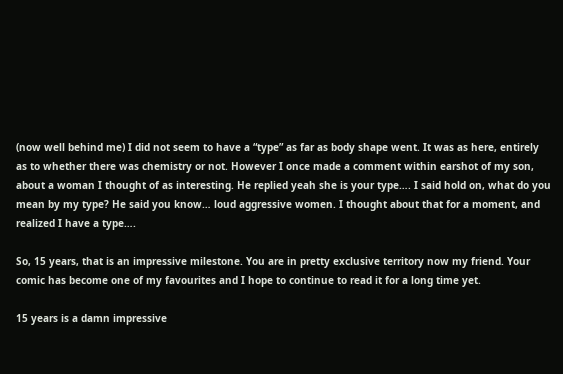(now well behind me) I did not seem to have a “type” as far as body shape went. It was as here, entirely as to whether there was chemistry or not. However I once made a comment within earshot of my son, about a woman I thought of as interesting. He replied yeah she is your type…. I said hold on, what do you mean by my type? He said you know… loud aggressive women. I thought about that for a moment, and realized I have a type….

So, 15 years, that is an impressive milestone. You are in pretty exclusive territory now my friend. Your comic has become one of my favourites and I hope to continue to read it for a long time yet.

15 years is a damn impressive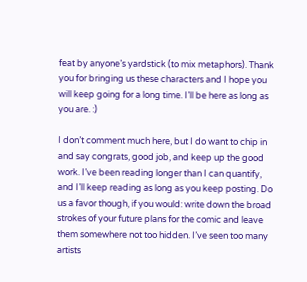feat by anyone’s yardstick (to mix metaphors). Thank you for bringing us these characters and I hope you will keep going for a long time. I’ll be here as long as you are. :)

I don’t comment much here, but I do want to chip in and say congrats, good job, and keep up the good work. I’ve been reading longer than I can quantify, and I’ll keep reading as long as you keep posting. Do us a favor though, if you would: write down the broad strokes of your future plans for the comic and leave them somewhere not too hidden. I’ve seen too many artists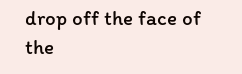drop off the face of the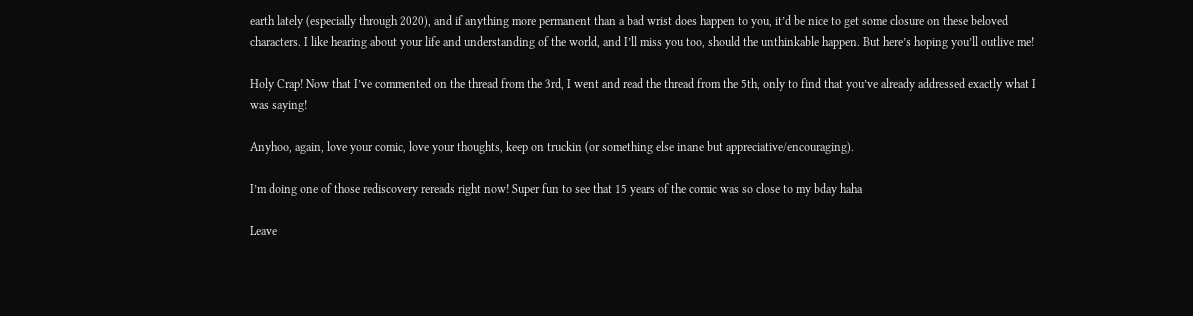earth lately (especially through 2020), and if anything more permanent than a bad wrist does happen to you, it’d be nice to get some closure on these beloved characters. I like hearing about your life and understanding of the world, and I’ll miss you too, should the unthinkable happen. But here’s hoping you’ll outlive me!

Holy Crap! Now that I’ve commented on the thread from the 3rd, I went and read the thread from the 5th, only to find that you’ve already addressed exactly what I was saying!

Anyhoo, again, love your comic, love your thoughts, keep on truckin (or something else inane but appreciative/encouraging).

I’m doing one of those rediscovery rereads right now! Super fun to see that 15 years of the comic was so close to my bday haha

Leave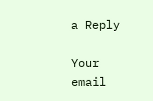a Reply

Your email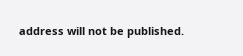address will not be published.